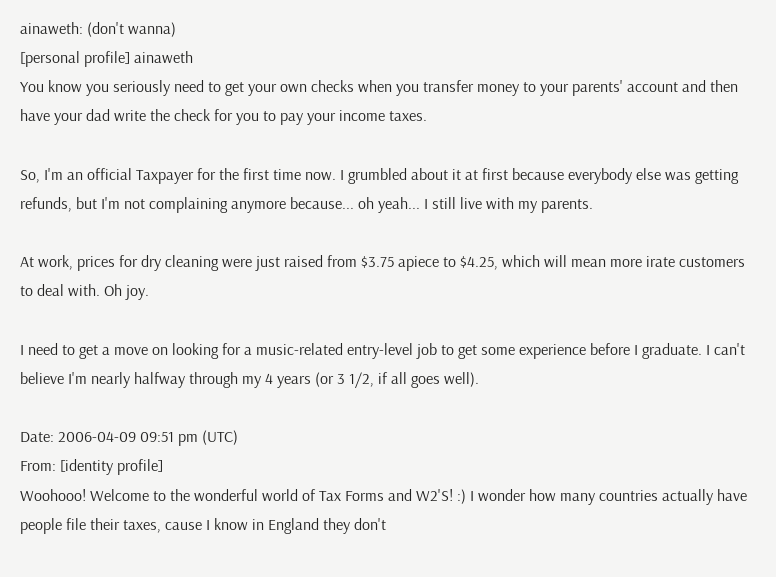ainaweth: (don't wanna)
[personal profile] ainaweth
You know you seriously need to get your own checks when you transfer money to your parents' account and then have your dad write the check for you to pay your income taxes.

So, I'm an official Taxpayer for the first time now. I grumbled about it at first because everybody else was getting refunds, but I'm not complaining anymore because... oh yeah... I still live with my parents.

At work, prices for dry cleaning were just raised from $3.75 apiece to $4.25, which will mean more irate customers to deal with. Oh joy.

I need to get a move on looking for a music-related entry-level job to get some experience before I graduate. I can't believe I'm nearly halfway through my 4 years (or 3 1/2, if all goes well).

Date: 2006-04-09 09:51 pm (UTC)
From: [identity profile]
Woohooo! Welcome to the wonderful world of Tax Forms and W2'S! :) I wonder how many countries actually have people file their taxes, cause I know in England they don't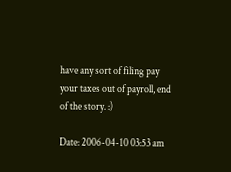have any sort of filing pay your taxes out of payroll, end of the story. :)

Date: 2006-04-10 03:53 am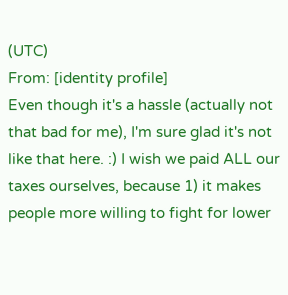(UTC)
From: [identity profile]
Even though it's a hassle (actually not that bad for me), I'm sure glad it's not like that here. :) I wish we paid ALL our taxes ourselves, because 1) it makes people more willing to fight for lower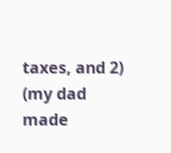taxes, and 2) (my dad made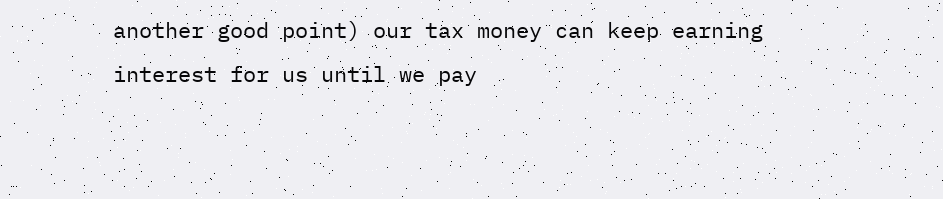another good point) our tax money can keep earning interest for us until we pay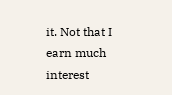it. Not that I earn much interest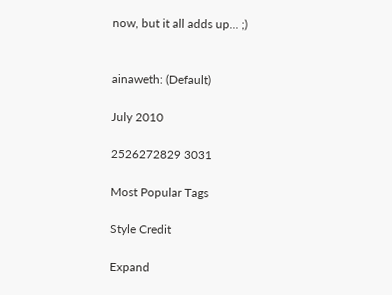now, but it all adds up... ;)


ainaweth: (Default)

July 2010

2526272829 3031

Most Popular Tags

Style Credit

Expand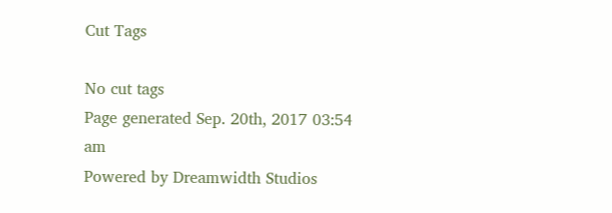Cut Tags

No cut tags
Page generated Sep. 20th, 2017 03:54 am
Powered by Dreamwidth Studios